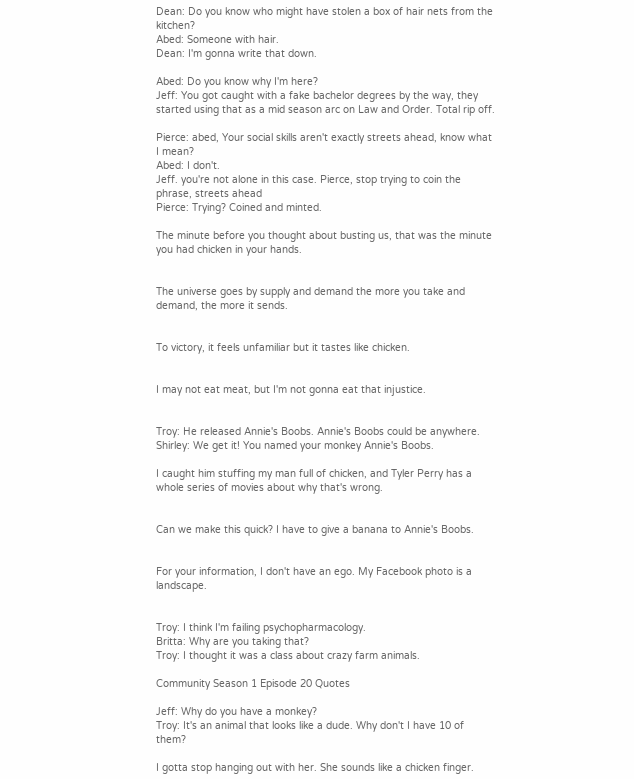Dean: Do you know who might have stolen a box of hair nets from the kitchen?
Abed: Someone with hair.
Dean: I'm gonna write that down.

Abed: Do you know why I'm here?
Jeff: You got caught with a fake bachelor degrees by the way, they started using that as a mid season arc on Law and Order. Total rip off.

Pierce: abed, Your social skills aren't exactly streets ahead, know what I mean?
Abed: I don't.
Jeff. you're not alone in this case. Pierce, stop trying to coin the phrase, streets ahead
Pierce: Trying? Coined and minted.

The minute before you thought about busting us, that was the minute you had chicken in your hands.


The universe goes by supply and demand the more you take and demand, the more it sends.


To victory, it feels unfamiliar but it tastes like chicken.


I may not eat meat, but I'm not gonna eat that injustice.


Troy: He released Annie's Boobs. Annie's Boobs could be anywhere.
Shirley: We get it! You named your monkey Annie's Boobs.

I caught him stuffing my man full of chicken, and Tyler Perry has a whole series of movies about why that's wrong.


Can we make this quick? I have to give a banana to Annie's Boobs.


For your information, I don't have an ego. My Facebook photo is a landscape.


Troy: I think I'm failing psychopharmacology.
Britta: Why are you taking that?
Troy: I thought it was a class about crazy farm animals.

Community Season 1 Episode 20 Quotes

Jeff: Why do you have a monkey?
Troy: It's an animal that looks like a dude. Why don't I have 10 of them?

I gotta stop hanging out with her. She sounds like a chicken finger.